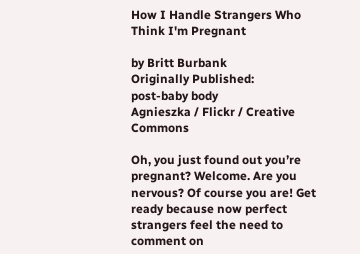How I Handle Strangers Who Think I'm Pregnant

by Britt Burbank
Originally Published:
post-baby body
Agnieszka / Flickr / Creative Commons

Oh, you just found out you’re pregnant? Welcome. Are you nervous? Of course you are! Get ready because now perfect strangers feel the need to comment on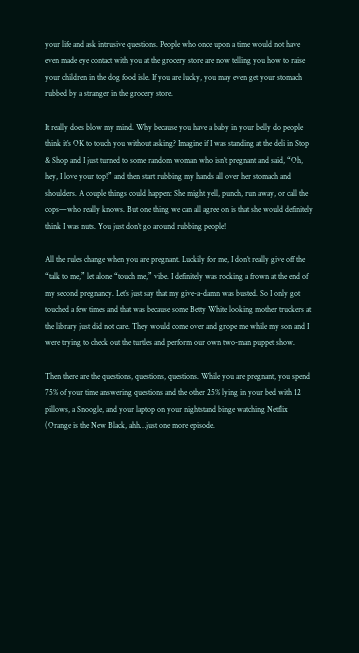your life and ask intrusive questions. People who once upon a time would not have even made eye contact with you at the grocery store are now telling you how to raise your children in the dog food isle. If you are lucky, you may even get your stomach rubbed by a stranger in the grocery store.

It really does blow my mind. Why because you have a baby in your belly do people think it’s OK to touch you without asking? Imagine if I was standing at the deli in Stop & Shop and I just turned to some random woman who isn’t pregnant and said, “Oh, hey, I love your top!” and then start rubbing my hands all over her stomach and shoulders. A couple things could happen: She might yell, punch, run away, or call the cops—who really knows. But one thing we can all agree on is that she would definitely think I was nuts. You just don’t go around rubbing people!

All the rules change when you are pregnant. Luckily for me, I don’t really give off the “talk to me,” let alone “touch me,” vibe. I definitely was rocking a frown at the end of my second pregnancy. Let’s just say that my give-a-damn was busted. So I only got touched a few times and that was because some Betty White looking mother truckers at the library just did not care. They would come over and grope me while my son and I were trying to check out the turtles and perform our own two-man puppet show.

Then there are the questions, questions, questions. While you are pregnant, you spend 75% of your time answering questions and the other 25% lying in your bed with 12 pillows, a Snoogle, and your laptop on your nightstand binge watching Netflix (Orange is the New Black, ahh…just one more episode.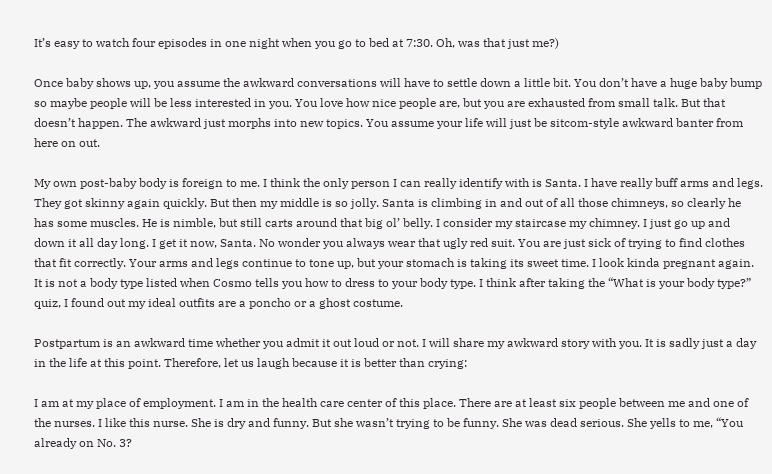It’s easy to watch four episodes in one night when you go to bed at 7:30. Oh, was that just me?)

Once baby shows up, you assume the awkward conversations will have to settle down a little bit. You don’t have a huge baby bump so maybe people will be less interested in you. You love how nice people are, but you are exhausted from small talk. But that doesn’t happen. The awkward just morphs into new topics. You assume your life will just be sitcom-style awkward banter from here on out.

My own post-baby body is foreign to me. I think the only person I can really identify with is Santa. I have really buff arms and legs. They got skinny again quickly. But then my middle is so jolly. Santa is climbing in and out of all those chimneys, so clearly he has some muscles. He is nimble, but still carts around that big ol’ belly. I consider my staircase my chimney. I just go up and down it all day long. I get it now, Santa. No wonder you always wear that ugly red suit. You are just sick of trying to find clothes that fit correctly. Your arms and legs continue to tone up, but your stomach is taking its sweet time. I look kinda pregnant again. It is not a body type listed when Cosmo tells you how to dress to your body type. I think after taking the “What is your body type?” quiz, I found out my ideal outfits are a poncho or a ghost costume.

Postpartum is an awkward time whether you admit it out loud or not. I will share my awkward story with you. It is sadly just a day in the life at this point. Therefore, let us laugh because it is better than crying:

I am at my place of employment. I am in the health care center of this place. There are at least six people between me and one of the nurses. I like this nurse. She is dry and funny. But she wasn’t trying to be funny. She was dead serious. She yells to me, “You already on No. 3?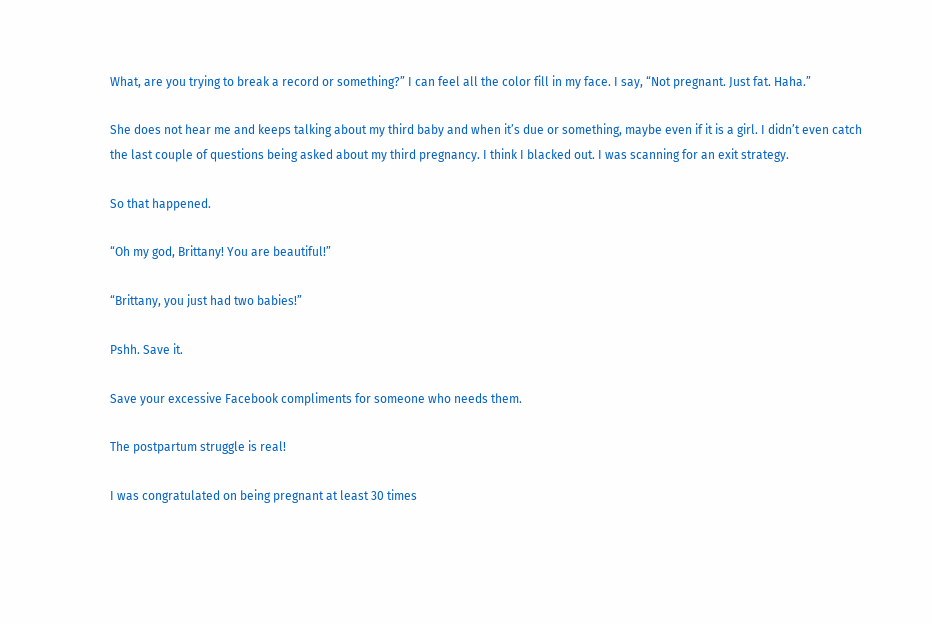What, are you trying to break a record or something?” I can feel all the color fill in my face. I say, “Not pregnant. Just fat. Haha.”

She does not hear me and keeps talking about my third baby and when it’s due or something, maybe even if it is a girl. I didn’t even catch the last couple of questions being asked about my third pregnancy. I think I blacked out. I was scanning for an exit strategy.

So that happened.

“Oh my god, Brittany! You are beautiful!”

“Brittany, you just had two babies!”

Pshh. Save it.

Save your excessive Facebook compliments for someone who needs them.

The postpartum struggle is real!

I was congratulated on being pregnant at least 30 times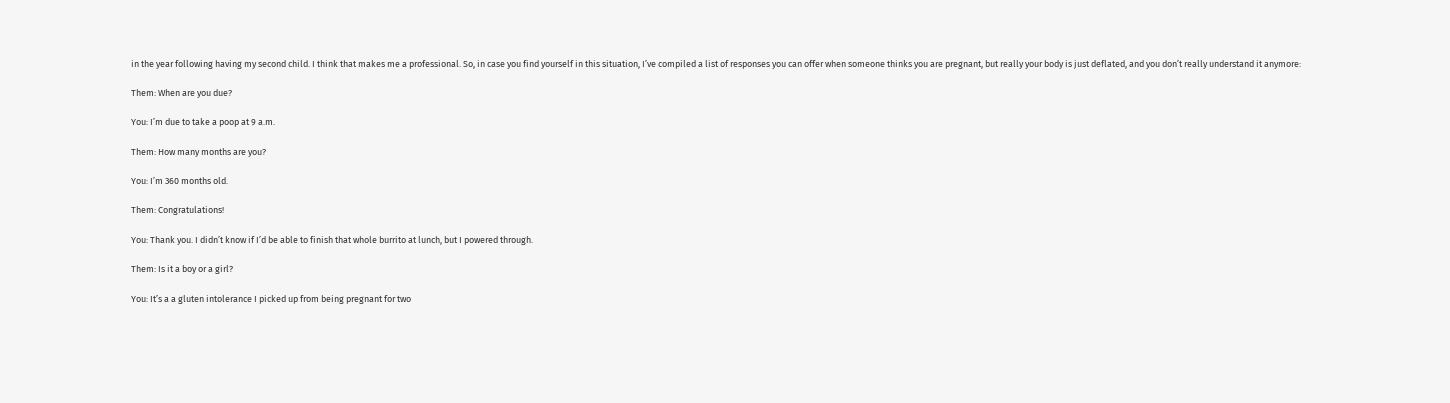in the year following having my second child. I think that makes me a professional. So, in case you find yourself in this situation, I’ve compiled a list of responses you can offer when someone thinks you are pregnant, but really your body is just deflated, and you don’t really understand it anymore:

Them: When are you due?

You: I’m due to take a poop at 9 a.m.

Them: How many months are you?

You: I’m 360 months old.

Them: Congratulations!

You: Thank you. I didn’t know if I’d be able to finish that whole burrito at lunch, but I powered through.

Them: Is it a boy or a girl?

You: It’s a a gluten intolerance I picked up from being pregnant for two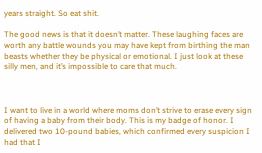years straight. So eat shit.

The good news is that it doesn’t matter. These laughing faces are worth any battle wounds you may have kept from birthing the man beasts whether they be physical or emotional. I just look at these silly men, and it’s impossible to care that much.



I want to live in a world where moms don’t strive to erase every sign of having a baby from their body. This is my badge of honor. I delivered two 10-pound babies, which confirmed every suspicion I had that I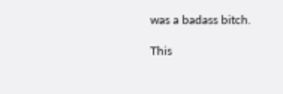was a badass bitch.

This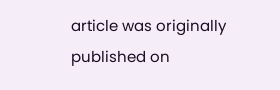article was originally published on